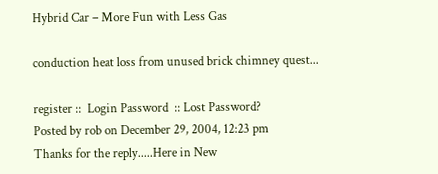Hybrid Car – More Fun with Less Gas

conduction heat loss from unused brick chimney quest...

register ::  Login Password  :: Lost Password?
Posted by rob on December 29, 2004, 12:23 pm
Thanks for the reply.....Here in New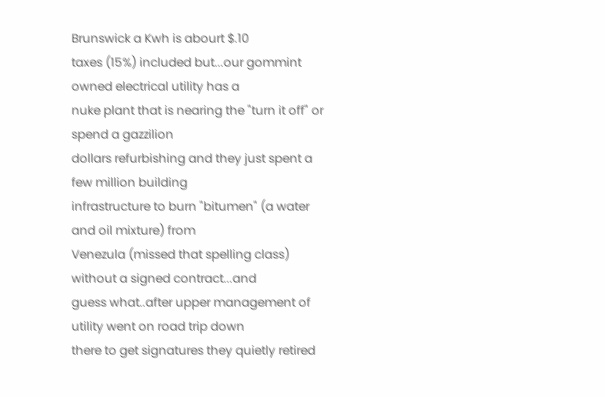Brunswick a Kwh is abourt $.10
taxes (15%) included but...our gommint owned electrical utility has a
nuke plant that is nearing the "turn it off" or spend a gazzilion
dollars refurbishing and they just spent a few million building
infrastructure to burn "bitumen" (a water and oil mixture) from
Venezula (missed that spelling class) without a signed contract...and
guess what..after upper management of utility went on road trip down
there to get signatures they quietly retired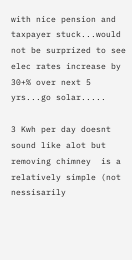with nice pension and
taxpayer stuck...would not be surprized to see elec rates increase by
30+% over next 5 yrs...go solar.....

3 Kwh per day doesnt sound like alot but removing chimney  is a
relatively simple (not nessisarily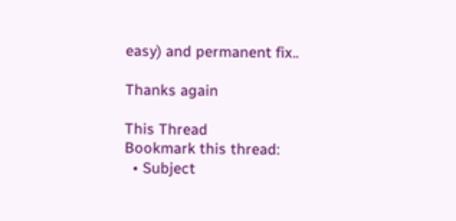easy) and permanent fix..

Thanks again

This Thread
Bookmark this thread:
  • Subject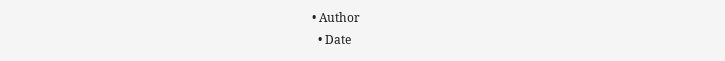• Author
  • Date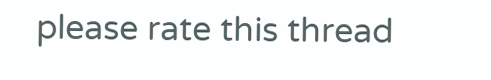please rate this thread